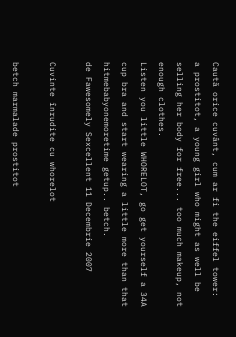Caută orice cuvânt, cum ar fi the eiffel tower:
a prostitot, a young girl who might as well be selling her body for free... too much makeup, not enough clothes.
Listen you little WHORELOT, go get yourself a 34A cup bra and start wearing a little more than that hitmebabyonemoretime getup.. betch.
de Fawesomely Sexcellent 11 Decembrie 2007

Cuvinte înrudite cu whorelot

betch marmalade prostitot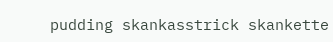pudding skankasstrick skankette